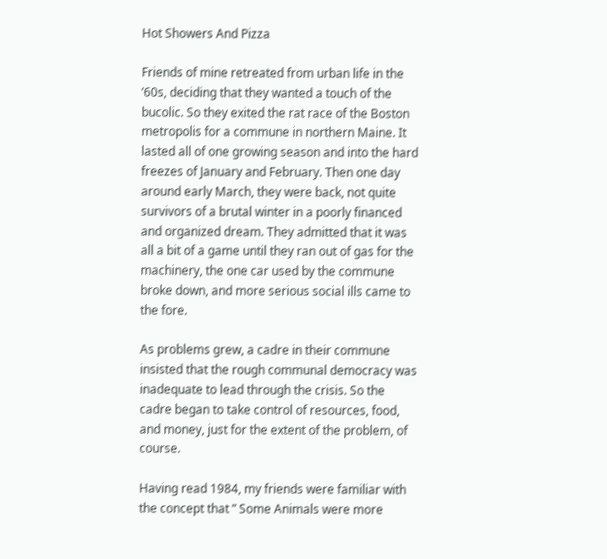Hot Showers And Pizza

Friends of mine retreated from urban life in the ’60s, deciding that they wanted a touch of the bucolic. So they exited the rat race of the Boston metropolis for a commune in northern Maine. It lasted all of one growing season and into the hard freezes of January and February. Then one day around early March, they were back, not quite survivors of a brutal winter in a poorly financed and organized dream. They admitted that it was all a bit of a game until they ran out of gas for the machinery, the one car used by the commune broke down, and more serious social ills came to the fore.

As problems grew, a cadre in their commune insisted that the rough communal democracy was inadequate to lead through the crisis. So the cadre began to take control of resources, food, and money, just for the extent of the problem, of course.

Having read 1984, my friends were familiar with the concept that ” Some Animals were more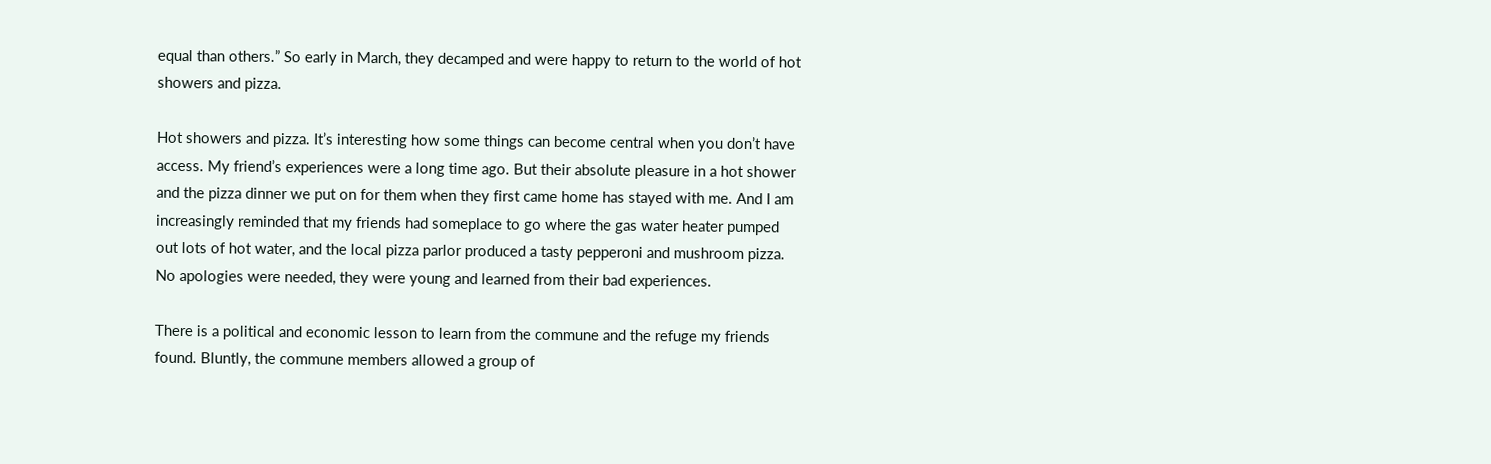equal than others.” So early in March, they decamped and were happy to return to the world of hot showers and pizza.

Hot showers and pizza. It’s interesting how some things can become central when you don’t have access. My friend’s experiences were a long time ago. But their absolute pleasure in a hot shower and the pizza dinner we put on for them when they first came home has stayed with me. And I am increasingly reminded that my friends had someplace to go where the gas water heater pumped out lots of hot water, and the local pizza parlor produced a tasty pepperoni and mushroom pizza. No apologies were needed, they were young and learned from their bad experiences.

There is a political and economic lesson to learn from the commune and the refuge my friends found. Bluntly, the commune members allowed a group of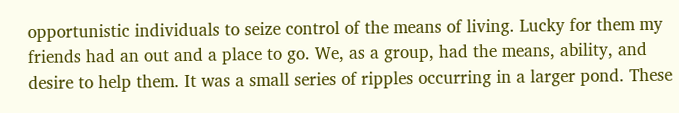opportunistic individuals to seize control of the means of living. Lucky for them my friends had an out and a place to go. We, as a group, had the means, ability, and desire to help them. It was a small series of ripples occurring in a larger pond. These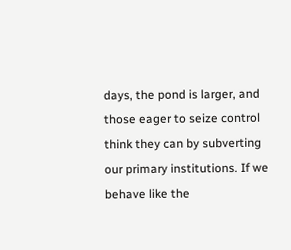days, the pond is larger, and those eager to seize control think they can by subverting our primary institutions. If we behave like the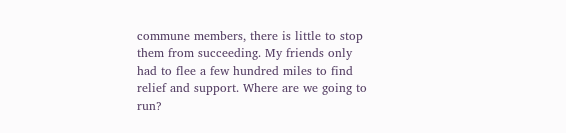commune members, there is little to stop them from succeeding. My friends only had to flee a few hundred miles to find relief and support. Where are we going to run?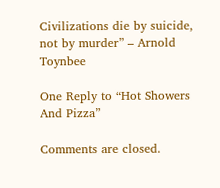Civilizations die by suicide, not by murder” – Arnold Toynbee

One Reply to “Hot Showers And Pizza”

Comments are closed.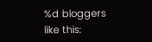%d bloggers like this: